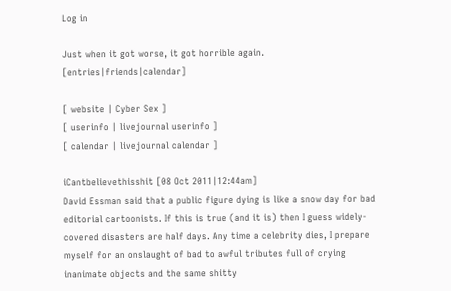Log in

Just when it got worse, it got horrible again. [entries|friends|calendar]

[ website | Cyber Sex ]
[ userinfo | livejournal userinfo ]
[ calendar | livejournal calendar ]

iCantbelievethisshit [08 Oct 2011|12:44am]
David Essman said that a public figure dying is like a snow day for bad editorial cartoonists. If this is true (and it is) then I guess widely-covered disasters are half days. Any time a celebrity dies, I prepare myself for an onslaught of bad to awful tributes full of crying inanimate objects and the same shitty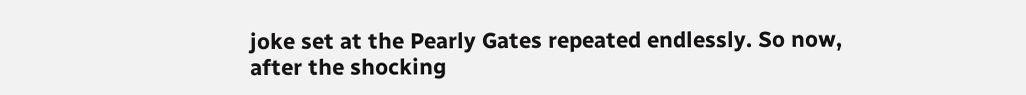joke set at the Pearly Gates repeated endlessly. So now, after the shocking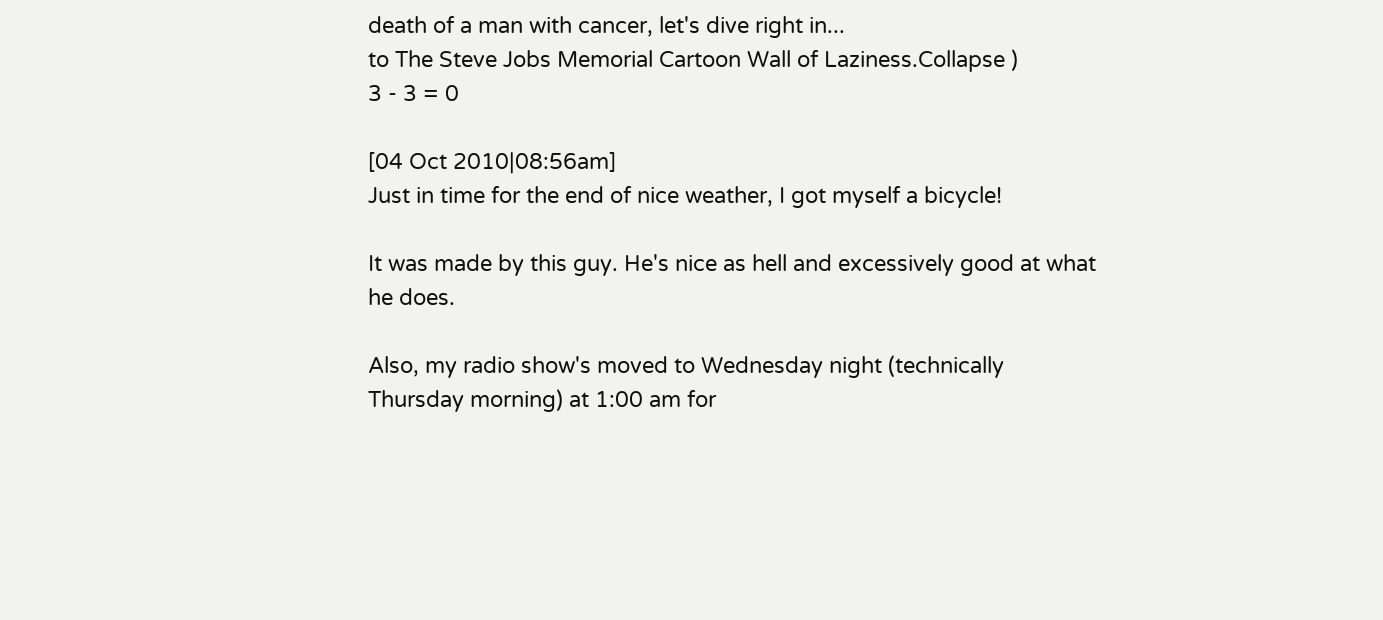death of a man with cancer, let's dive right in...
to The Steve Jobs Memorial Cartoon Wall of Laziness.Collapse )
3 - 3 = 0

[04 Oct 2010|08:56am]
Just in time for the end of nice weather, I got myself a bicycle!

It was made by this guy. He's nice as hell and excessively good at what he does.

Also, my radio show's moved to Wednesday night (technically Thursday morning) at 1:00 am for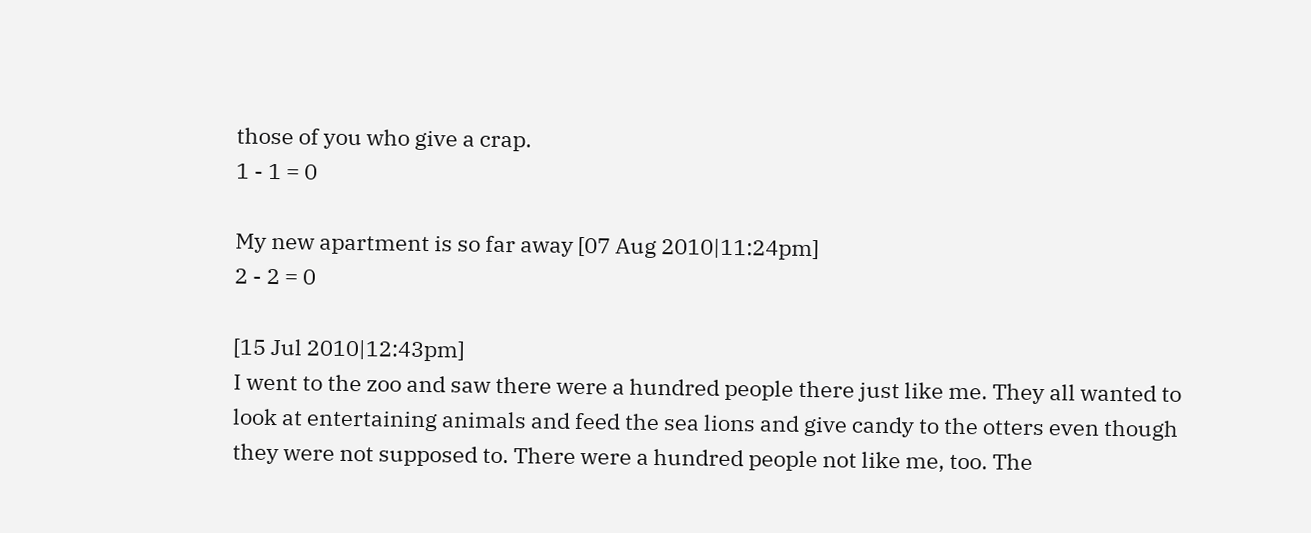those of you who give a crap.
1 - 1 = 0

My new apartment is so far away [07 Aug 2010|11:24pm]
2 - 2 = 0

[15 Jul 2010|12:43pm]
I went to the zoo and saw there were a hundred people there just like me. They all wanted to look at entertaining animals and feed the sea lions and give candy to the otters even though they were not supposed to. There were a hundred people not like me, too. The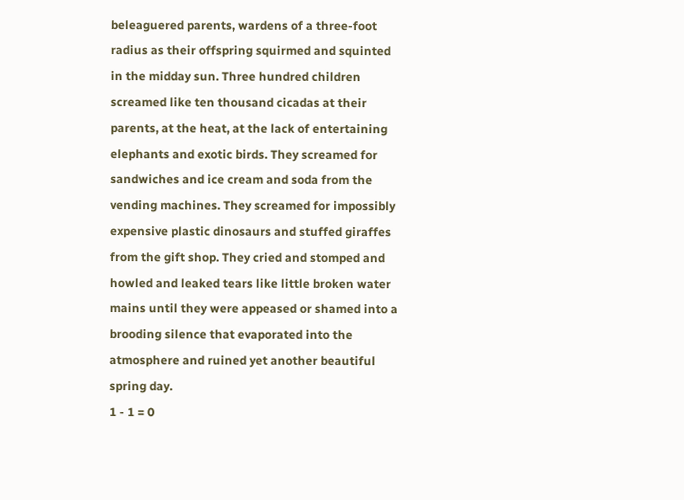beleaguered parents, wardens of a three-foot radius as their offspring squirmed and squinted in the midday sun. Three hundred children screamed like ten thousand cicadas at their parents, at the heat, at the lack of entertaining elephants and exotic birds. They screamed for sandwiches and ice cream and soda from the vending machines. They screamed for impossibly expensive plastic dinosaurs and stuffed giraffes from the gift shop. They cried and stomped and howled and leaked tears like little broken water mains until they were appeased or shamed into a brooding silence that evaporated into the atmosphere and ruined yet another beautiful spring day.
1 - 1 = 0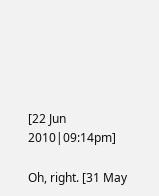[22 Jun 2010|09:14pm]

Oh, right. [31 May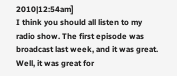2010|12:54am]
I think you should all listen to my radio show. The first episode was broadcast last week, and it was great. Well, it was great for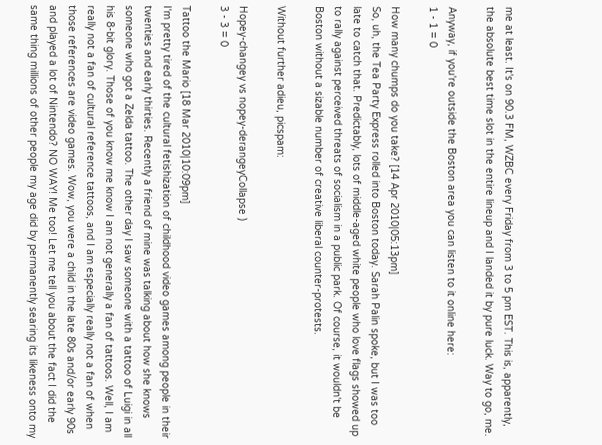me at least. It's on 90.3 FM, WZBC every Friday from 3 to 5 pm EST. This is, apparently, the absolute best time slot in the entire lineup and I landed it by pure luck. Way to go, me.

Anyway, if you're outside the Boston area you can listen to it online here:
1 - 1 = 0

How many chumps do you take? [14 Apr 2010|05:13pm]
So, uh, the Tea Party Express rolled into Boston today. Sarah Palin spoke, but I was too late to catch that. Predictably, lots of middle-aged white people who love flags showed up to rally against perceived threats of socialism in a public park. Of course, it wouldn't be Boston without a sizable number of creative liberal counter-protests.

Without further adieu, picspam:

Hopey-changey vs nopey-derangeyCollapse )
3 - 3 = 0

Tattoo the Mario [18 Mar 2010|10:09pm]
I'm pretty tired of the cultural fetishization of childhood video games among people in their twenties and early thirties. Recently a friend of mine was talking about how she knows someone who got a Zelda tattoo. The other day I saw someone with a tattoo of Luigi in all his 8-bit glory. Those of you know me know I am not generally a fan of tattoos. Well, I am really not a fan of cultural reference tattoos, and I am especially really not a fan of when those references are video games. Wow, you were a child in the late 80s and/or early 90s and played a lot of Nintendo? NO WAY! Me too! Let me tell you about the fact I did the same thing millions of other people my age did by permanently searing its likeness onto my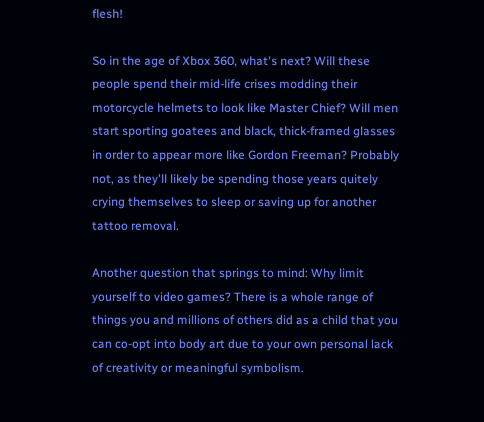flesh!

So in the age of Xbox 360, what's next? Will these people spend their mid-life crises modding their motorcycle helmets to look like Master Chief? Will men start sporting goatees and black, thick-framed glasses in order to appear more like Gordon Freeman? Probably not, as they'll likely be spending those years quitely crying themselves to sleep or saving up for another tattoo removal.

Another question that springs to mind: Why limit yourself to video games? There is a whole range of things you and millions of others did as a child that you can co-opt into body art due to your own personal lack of creativity or meaningful symbolism.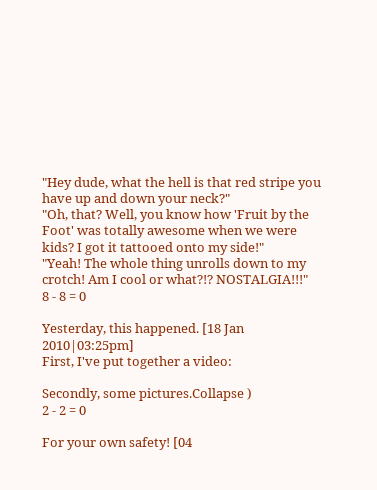"Hey dude, what the hell is that red stripe you have up and down your neck?"
"Oh, that? Well, you know how 'Fruit by the Foot' was totally awesome when we were kids? I got it tattooed onto my side!"
"Yeah! The whole thing unrolls down to my crotch! Am I cool or what?!? NOSTALGIA!!!"
8 - 8 = 0

Yesterday, this happened. [18 Jan 2010|03:25pm]
First, I've put together a video:

Secondly, some pictures.Collapse )
2 - 2 = 0

For your own safety! [04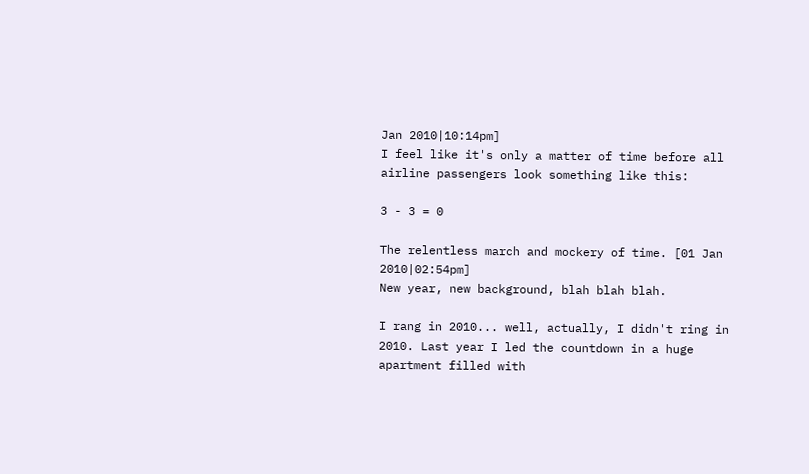Jan 2010|10:14pm]
I feel like it's only a matter of time before all airline passengers look something like this:

3 - 3 = 0

The relentless march and mockery of time. [01 Jan 2010|02:54pm]
New year, new background, blah blah blah.

I rang in 2010... well, actually, I didn't ring in 2010. Last year I led the countdown in a huge apartment filled with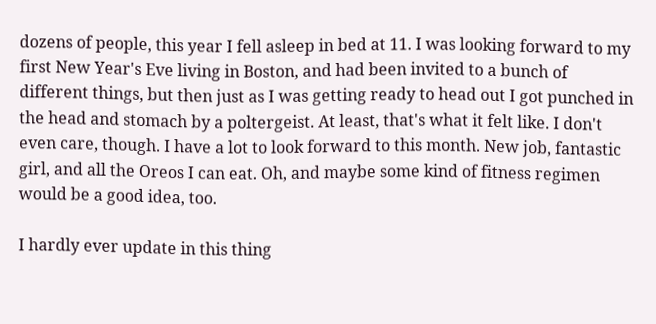dozens of people, this year I fell asleep in bed at 11. I was looking forward to my first New Year's Eve living in Boston, and had been invited to a bunch of different things, but then just as I was getting ready to head out I got punched in the head and stomach by a poltergeist. At least, that's what it felt like. I don't even care, though. I have a lot to look forward to this month. New job, fantastic girl, and all the Oreos I can eat. Oh, and maybe some kind of fitness regimen would be a good idea, too.

I hardly ever update in this thing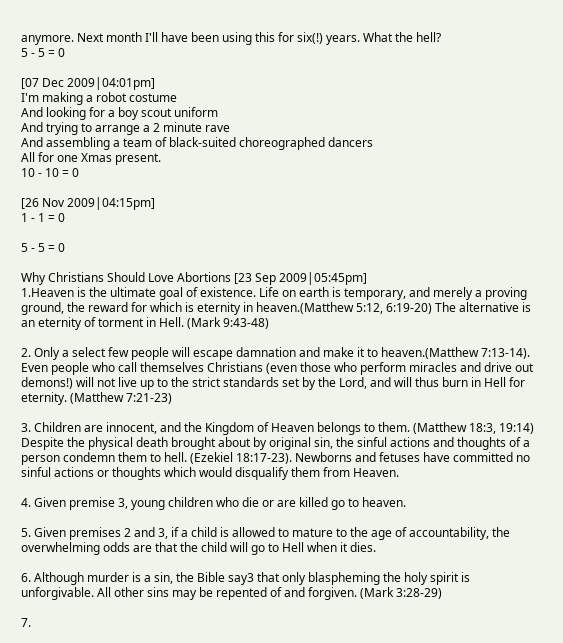anymore. Next month I'll have been using this for six(!) years. What the hell?
5 - 5 = 0

[07 Dec 2009|04:01pm]
I'm making a robot costume
And looking for a boy scout uniform
And trying to arrange a 2 minute rave
And assembling a team of black-suited choreographed dancers
All for one Xmas present.
10 - 10 = 0

[26 Nov 2009|04:15pm]
1 - 1 = 0

5 - 5 = 0

Why Christians Should Love Abortions [23 Sep 2009|05:45pm]
1.Heaven is the ultimate goal of existence. Life on earth is temporary, and merely a proving ground, the reward for which is eternity in heaven.(Matthew 5:12, 6:19-20) The alternative is an eternity of torment in Hell. (Mark 9:43-48)

2. Only a select few people will escape damnation and make it to heaven.(Matthew 7:13-14). Even people who call themselves Christians (even those who perform miracles and drive out demons!) will not live up to the strict standards set by the Lord, and will thus burn in Hell for eternity. (Matthew 7:21-23)

3. Children are innocent, and the Kingdom of Heaven belongs to them. (Matthew 18:3, 19:14) Despite the physical death brought about by original sin, the sinful actions and thoughts of a person condemn them to hell. (Ezekiel 18:17-23). Newborns and fetuses have committed no sinful actions or thoughts which would disqualify them from Heaven.

4. Given premise 3, young children who die or are killed go to heaven.

5. Given premises 2 and 3, if a child is allowed to mature to the age of accountability, the overwhelming odds are that the child will go to Hell when it dies.

6. Although murder is a sin, the Bible say3 that only blaspheming the holy spirit is unforgivable. All other sins may be repented of and forgiven. (Mark 3:28-29)

7.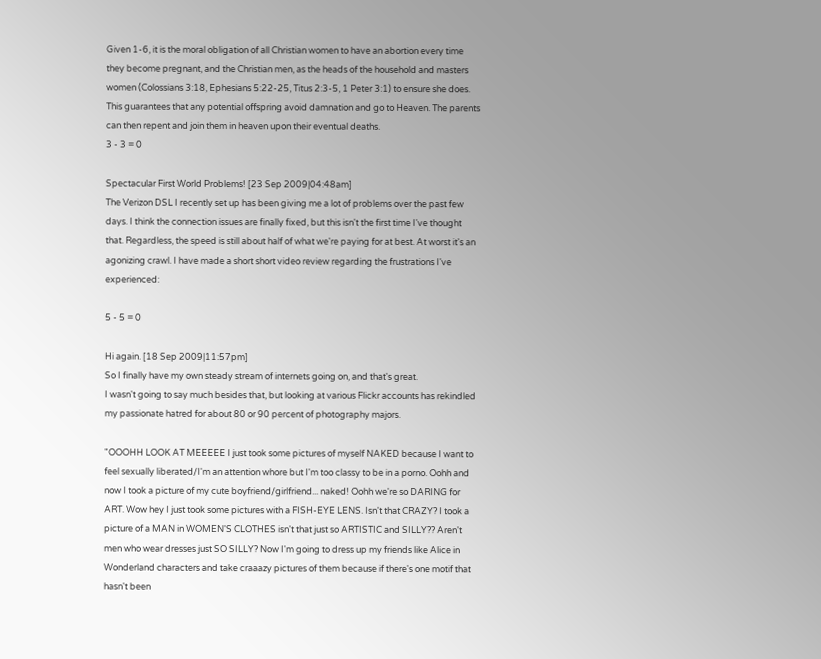Given 1-6, it is the moral obligation of all Christian women to have an abortion every time they become pregnant, and the Christian men, as the heads of the household and masters women (Colossians 3:18, Ephesians 5:22-25, Titus 2:3-5, 1 Peter 3:1) to ensure she does. This guarantees that any potential offspring avoid damnation and go to Heaven. The parents can then repent and join them in heaven upon their eventual deaths.
3 - 3 = 0

Spectacular First World Problems! [23 Sep 2009|04:48am]
The Verizon DSL I recently set up has been giving me a lot of problems over the past few days. I think the connection issues are finally fixed, but this isn't the first time I've thought that. Regardless, the speed is still about half of what we're paying for at best. At worst it's an agonizing crawl. I have made a short short video review regarding the frustrations I've experienced:

5 - 5 = 0

Hi again. [18 Sep 2009|11:57pm]
So I finally have my own steady stream of internets going on, and that's great.
I wasn't going to say much besides that, but looking at various Flickr accounts has rekindled my passionate hatred for about 80 or 90 percent of photography majors.

"OOOHH LOOK AT MEEEEE I just took some pictures of myself NAKED because I want to feel sexually liberated/I'm an attention whore but I'm too classy to be in a porno. Oohh and now I took a picture of my cute boyfriend/girlfriend... naked! Oohh we're so DARING for ART. Wow hey I just took some pictures with a FISH-EYE LENS. Isn't that CRAZY? I took a picture of a MAN in WOMEN'S CLOTHES isn't that just so ARTISTIC and SILLY?? Aren't men who wear dresses just SO SILLY? Now I'm going to dress up my friends like Alice in Wonderland characters and take craaazy pictures of them because if there's one motif that hasn't been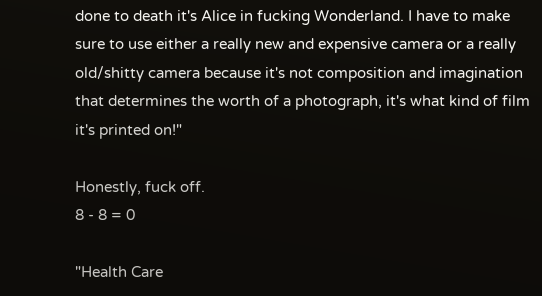done to death it's Alice in fucking Wonderland. I have to make sure to use either a really new and expensive camera or a really old/shitty camera because it's not composition and imagination that determines the worth of a photograph, it's what kind of film it's printed on!"

Honestly, fuck off.
8 - 8 = 0

"Health Care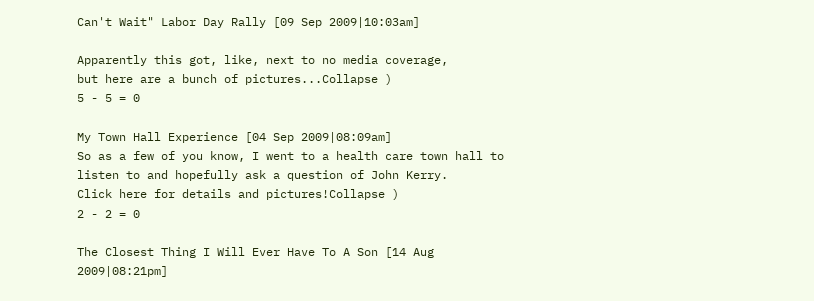Can't Wait" Labor Day Rally [09 Sep 2009|10:03am]

Apparently this got, like, next to no media coverage,
but here are a bunch of pictures...Collapse )
5 - 5 = 0

My Town Hall Experience [04 Sep 2009|08:09am]
So as a few of you know, I went to a health care town hall to listen to and hopefully ask a question of John Kerry.
Click here for details and pictures!Collapse )
2 - 2 = 0

The Closest Thing I Will Ever Have To A Son [14 Aug 2009|08:21pm]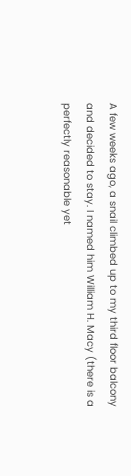A few weeks ago, a snail climbed up to my third floor balcony and decided to stay. I named him William H. Macy (there is a perfectly reasonable yet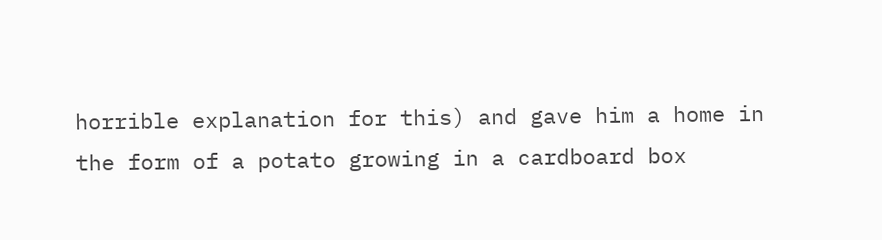horrible explanation for this) and gave him a home in the form of a potato growing in a cardboard box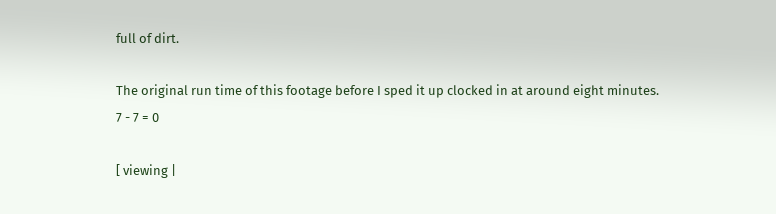full of dirt.

The original run time of this footage before I sped it up clocked in at around eight minutes.
7 - 7 = 0

[ viewing |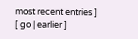most recent entries ]
[ go | earlier ]